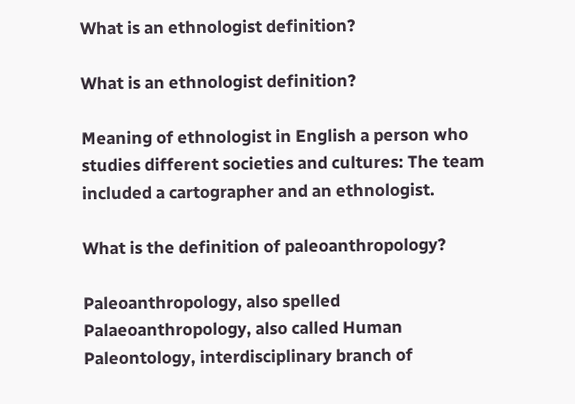What is an ethnologist definition?

What is an ethnologist definition?

Meaning of ethnologist in English a person who studies different societies and cultures: The team included a cartographer and an ethnologist.

What is the definition of paleoanthropology?

Paleoanthropology, also spelled Palaeoanthropology, also called Human Paleontology, interdisciplinary branch of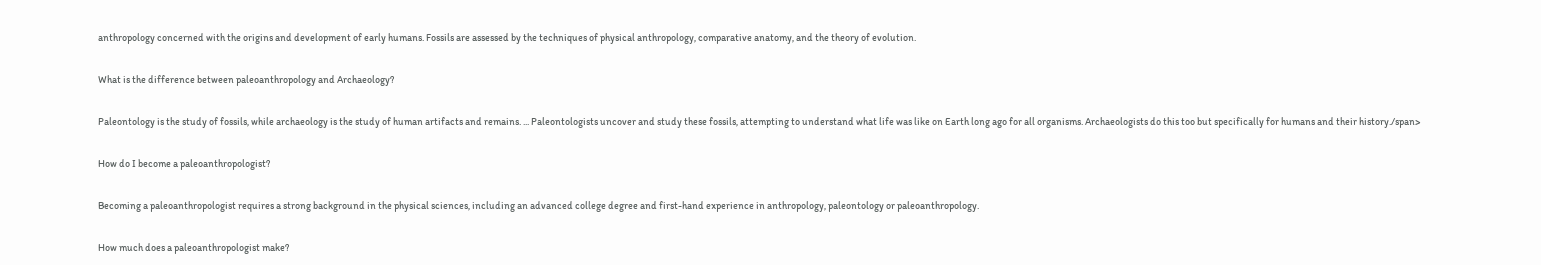anthropology concerned with the origins and development of early humans. Fossils are assessed by the techniques of physical anthropology, comparative anatomy, and the theory of evolution.

What is the difference between paleoanthropology and Archaeology?

Paleontology is the study of fossils, while archaeology is the study of human artifacts and remains. ... Paleontologists uncover and study these fossils, attempting to understand what life was like on Earth long ago for all organisms. Archaeologists do this too but specifically for humans and their history./span>

How do I become a paleoanthropologist?

Becoming a paleoanthropologist requires a strong background in the physical sciences, including an advanced college degree and first-hand experience in anthropology, paleontology or paleoanthropology.

How much does a paleoanthropologist make?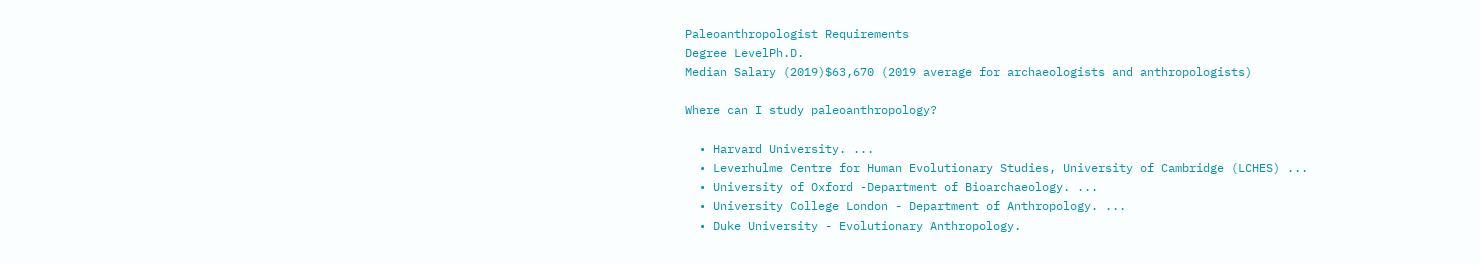Paleoanthropologist Requirements
Degree LevelPh.D.
Median Salary (2019)$63,670 (2019 average for archaeologists and anthropologists)

Where can I study paleoanthropology?

  • Harvard University. ...
  • Leverhulme Centre for Human Evolutionary Studies, University of Cambridge (LCHES) ...
  • University of Oxford -Department of Bioarchaeology. ...
  • University College London - Department of Anthropology. ...
  • Duke University - Evolutionary Anthropology.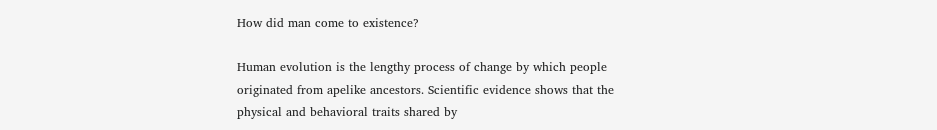How did man come to existence?

Human evolution is the lengthy process of change by which people originated from apelike ancestors. Scientific evidence shows that the physical and behavioral traits shared by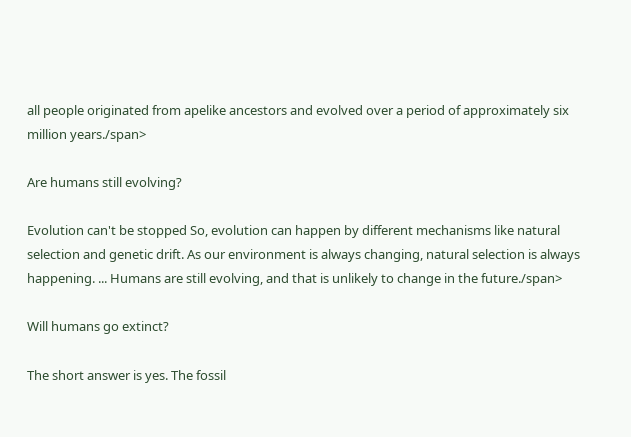all people originated from apelike ancestors and evolved over a period of approximately six million years./span>

Are humans still evolving?

Evolution can't be stopped So, evolution can happen by different mechanisms like natural selection and genetic drift. As our environment is always changing, natural selection is always happening. ... Humans are still evolving, and that is unlikely to change in the future./span>

Will humans go extinct?

The short answer is yes. The fossil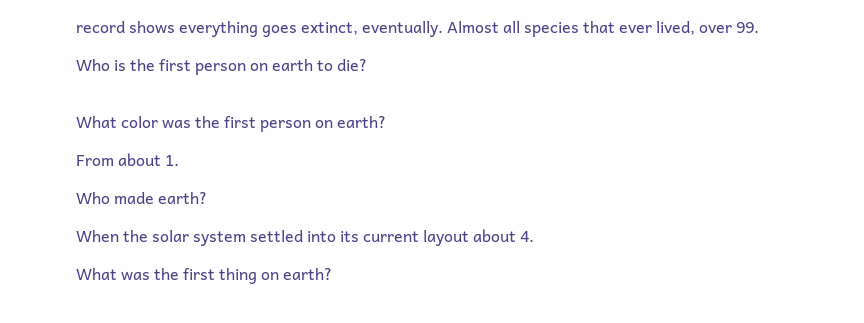record shows everything goes extinct, eventually. Almost all species that ever lived, over 99.

Who is the first person on earth to die?


What color was the first person on earth?

From about 1.

Who made earth?

When the solar system settled into its current layout about 4.

What was the first thing on earth?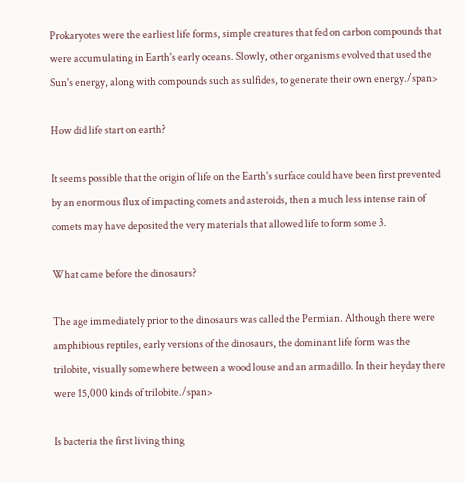Prokaryotes were the earliest life forms, simple creatures that fed on carbon compounds that were accumulating in Earth's early oceans. Slowly, other organisms evolved that used the Sun's energy, along with compounds such as sulfides, to generate their own energy./span>

How did life start on earth?

It seems possible that the origin of life on the Earth's surface could have been first prevented by an enormous flux of impacting comets and asteroids, then a much less intense rain of comets may have deposited the very materials that allowed life to form some 3.

What came before the dinosaurs?

The age immediately prior to the dinosaurs was called the Permian. Although there were amphibious reptiles, early versions of the dinosaurs, the dominant life form was the trilobite, visually somewhere between a wood louse and an armadillo. In their heyday there were 15,000 kinds of trilobite./span>

Is bacteria the first living thing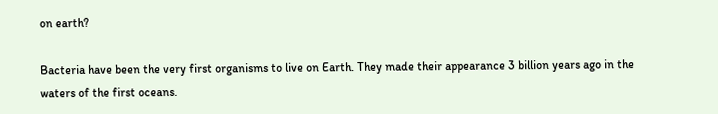on earth?

Bacteria have been the very first organisms to live on Earth. They made their appearance 3 billion years ago in the waters of the first oceans.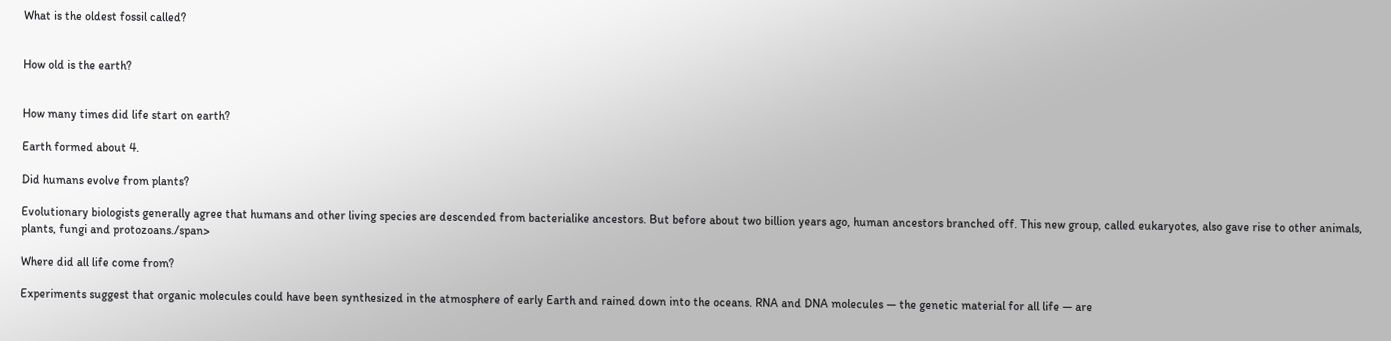What is the oldest fossil called?


How old is the earth?


How many times did life start on earth?

Earth formed about 4.

Did humans evolve from plants?

Evolutionary biologists generally agree that humans and other living species are descended from bacterialike ancestors. But before about two billion years ago, human ancestors branched off. This new group, called eukaryotes, also gave rise to other animals, plants, fungi and protozoans./span>

Where did all life come from?

Experiments suggest that organic molecules could have been synthesized in the atmosphere of early Earth and rained down into the oceans. RNA and DNA molecules — the genetic material for all life — are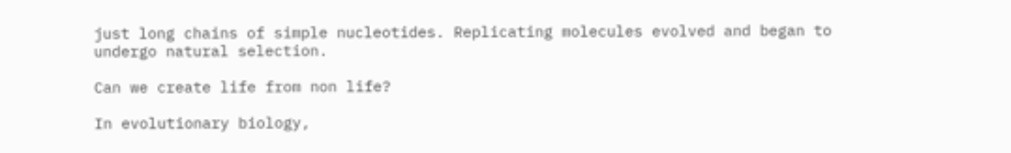just long chains of simple nucleotides. Replicating molecules evolved and began to undergo natural selection.

Can we create life from non life?

In evolutionary biology,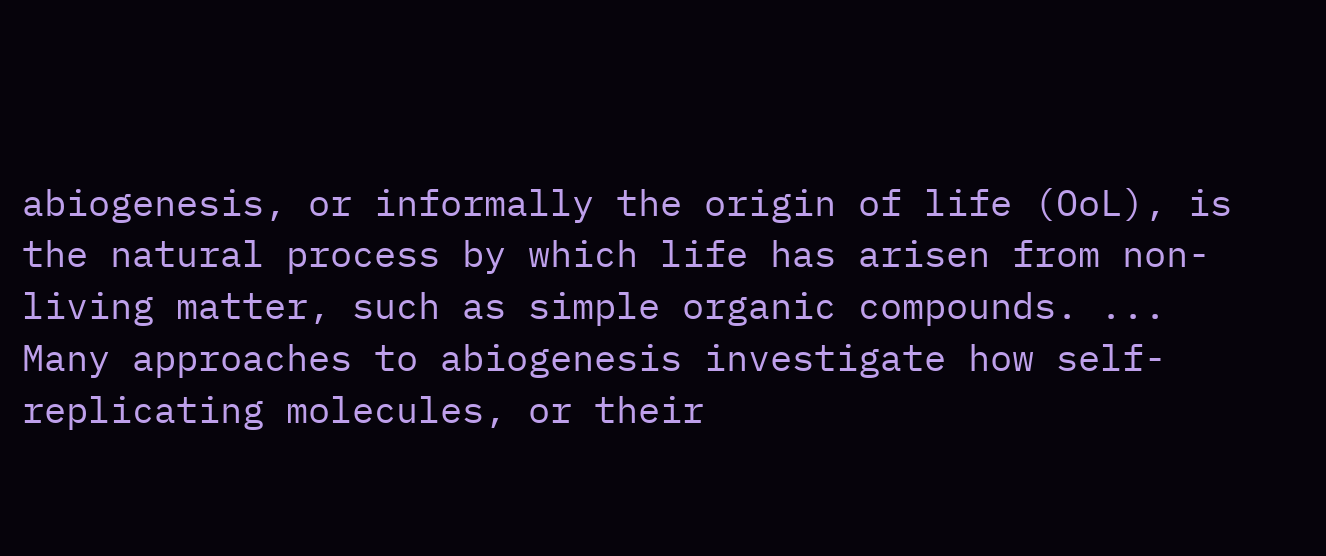abiogenesis, or informally the origin of life (OoL), is the natural process by which life has arisen from non-living matter, such as simple organic compounds. ... Many approaches to abiogenesis investigate how self-replicating molecules, or their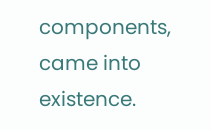components, came into existence.